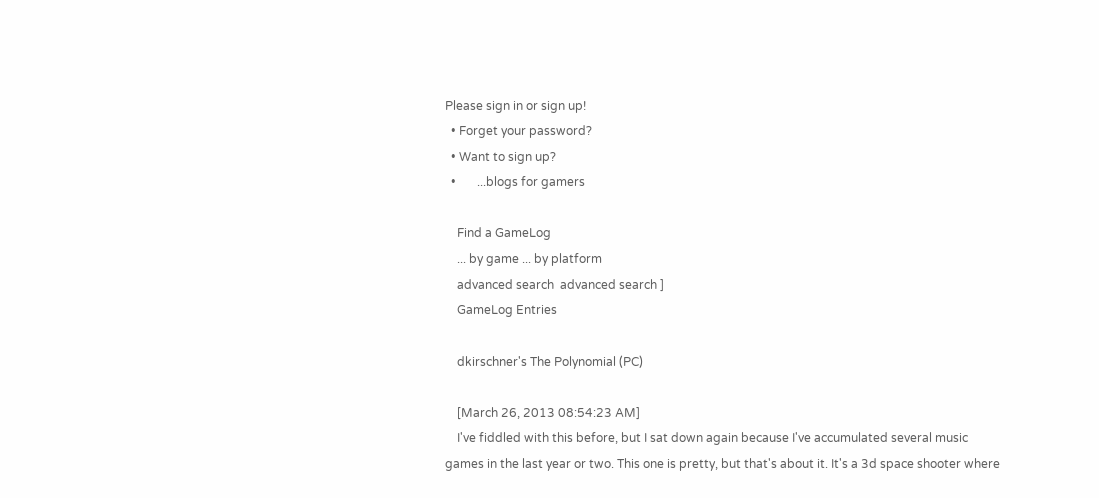Please sign in or sign up!
  • Forget your password?
  • Want to sign up?
  •       ...blogs for gamers

    Find a GameLog
    ... by game ... by platform
    advanced search  advanced search ]
    GameLog Entries

    dkirschner's The Polynomial (PC)

    [March 26, 2013 08:54:23 AM]
    I've fiddled with this before, but I sat down again because I've accumulated several music games in the last year or two. This one is pretty, but that's about it. It's a 3d space shooter where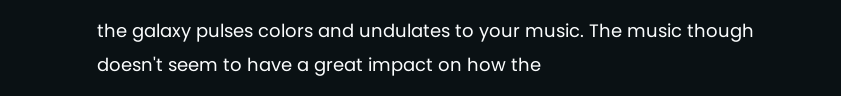the galaxy pulses colors and undulates to your music. The music though doesn't seem to have a great impact on how the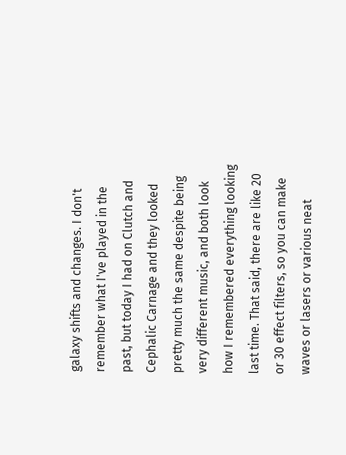galaxy shifts and changes. I don't remember what I've played in the past, but today I had on Clutch and Cephalic Carnage and they looked pretty much the same despite being very different music, and both look how I remembered everything looking last time. That said, there are like 20 or 30 effect filters, so you can make waves or lasers or various neat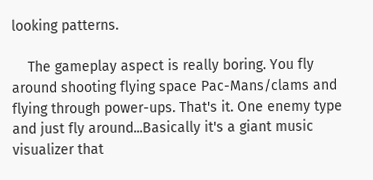looking patterns.

    The gameplay aspect is really boring. You fly around shooting flying space Pac-Mans/clams and flying through power-ups. That's it. One enemy type and just fly around...Basically it's a giant music visualizer that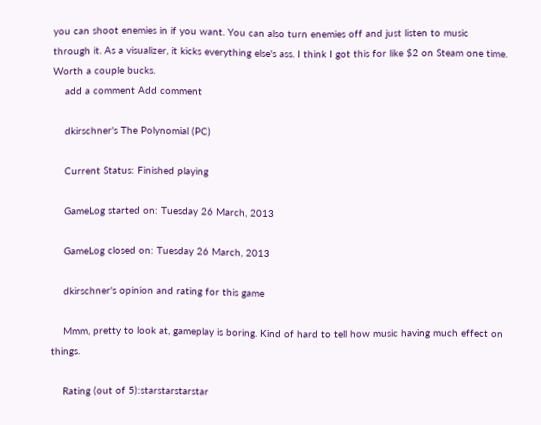you can shoot enemies in if you want. You can also turn enemies off and just listen to music through it. As a visualizer, it kicks everything else's ass. I think I got this for like $2 on Steam one time. Worth a couple bucks.
    add a comment Add comment

    dkirschner's The Polynomial (PC)

    Current Status: Finished playing

    GameLog started on: Tuesday 26 March, 2013

    GameLog closed on: Tuesday 26 March, 2013

    dkirschner's opinion and rating for this game

    Mmm, pretty to look at, gameplay is boring. Kind of hard to tell how music having much effect on things.

    Rating (out of 5):starstarstarstar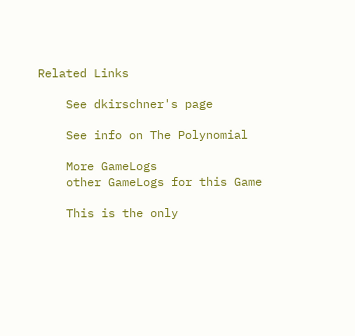Related Links

    See dkirschner's page

    See info on The Polynomial

    More GameLogs
    other GameLogs for this Game

    This is the only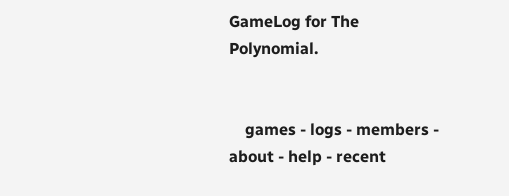GameLog for The Polynomial.


    games - logs - members - about - help - recent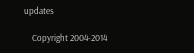updates

    Copyright 2004-2014